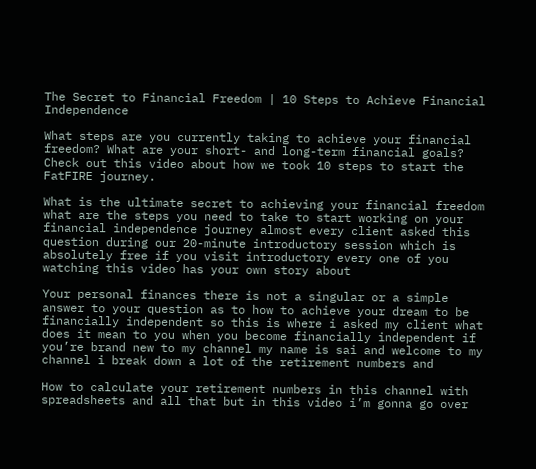The Secret to Financial Freedom | 10 Steps to Achieve Financial Independence

What steps are you currently taking to achieve your financial freedom? What are your short- and long-term financial goals? Check out this video about how we took 10 steps to start the FatFIRE journey.

What is the ultimate secret to achieving your financial freedom what are the steps you need to take to start working on your financial independence journey almost every client asked this question during our 20-minute introductory session which is absolutely free if you visit introductory every one of you watching this video has your own story about

Your personal finances there is not a singular or a simple answer to your question as to how to achieve your dream to be financially independent so this is where i asked my client what does it mean to you when you become financially independent if you’re brand new to my channel my name is sai and welcome to my channel i break down a lot of the retirement numbers and

How to calculate your retirement numbers in this channel with spreadsheets and all that but in this video i’m gonna go over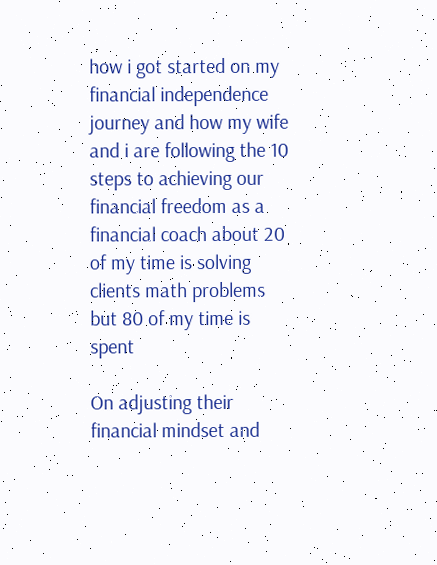how i got started on my financial independence journey and how my wife and i are following the 10 steps to achieving our financial freedom as a financial coach about 20 of my time is solving clients math problems but 80 of my time is spent

On adjusting their financial mindset and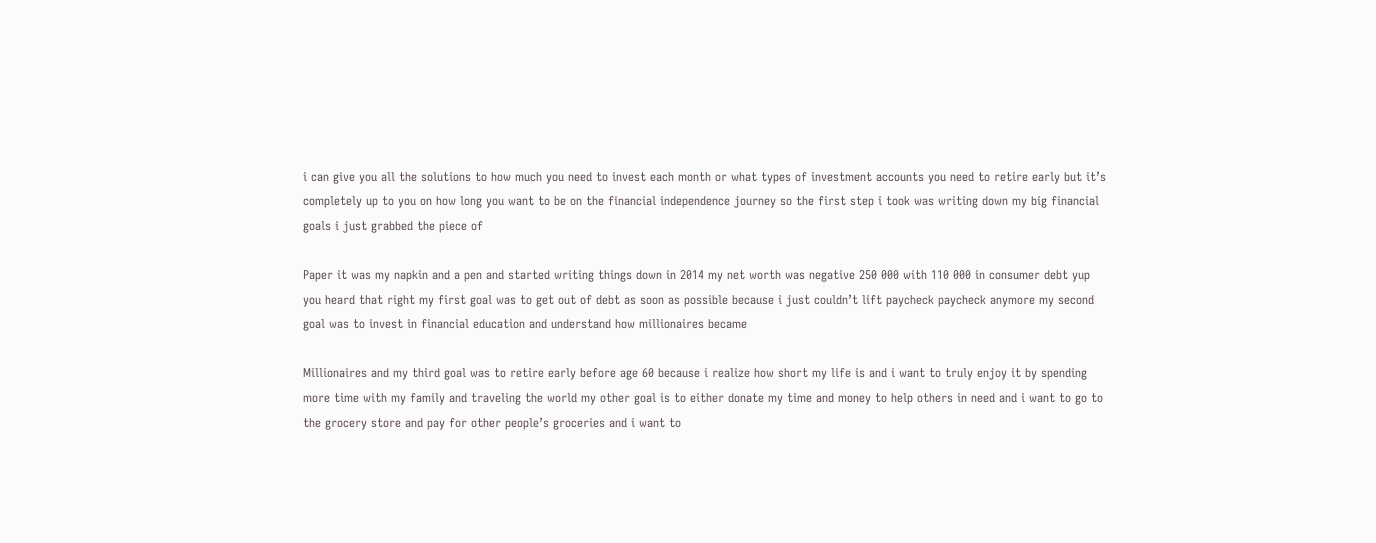i can give you all the solutions to how much you need to invest each month or what types of investment accounts you need to retire early but it’s completely up to you on how long you want to be on the financial independence journey so the first step i took was writing down my big financial goals i just grabbed the piece of

Paper it was my napkin and a pen and started writing things down in 2014 my net worth was negative 250 000 with 110 000 in consumer debt yup you heard that right my first goal was to get out of debt as soon as possible because i just couldn’t lift paycheck paycheck anymore my second goal was to invest in financial education and understand how millionaires became

Millionaires and my third goal was to retire early before age 60 because i realize how short my life is and i want to truly enjoy it by spending more time with my family and traveling the world my other goal is to either donate my time and money to help others in need and i want to go to the grocery store and pay for other people’s groceries and i want to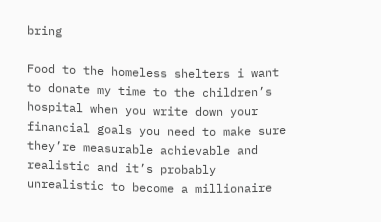bring

Food to the homeless shelters i want to donate my time to the children’s hospital when you write down your financial goals you need to make sure they’re measurable achievable and realistic and it’s probably unrealistic to become a millionaire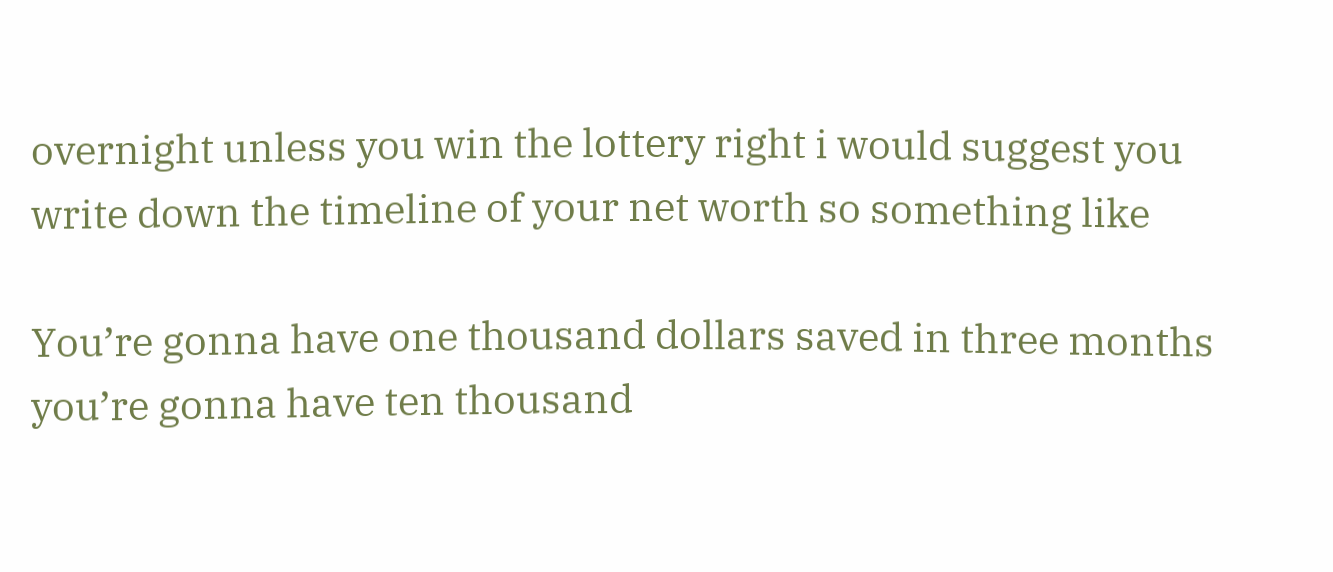overnight unless you win the lottery right i would suggest you write down the timeline of your net worth so something like

You’re gonna have one thousand dollars saved in three months you’re gonna have ten thousand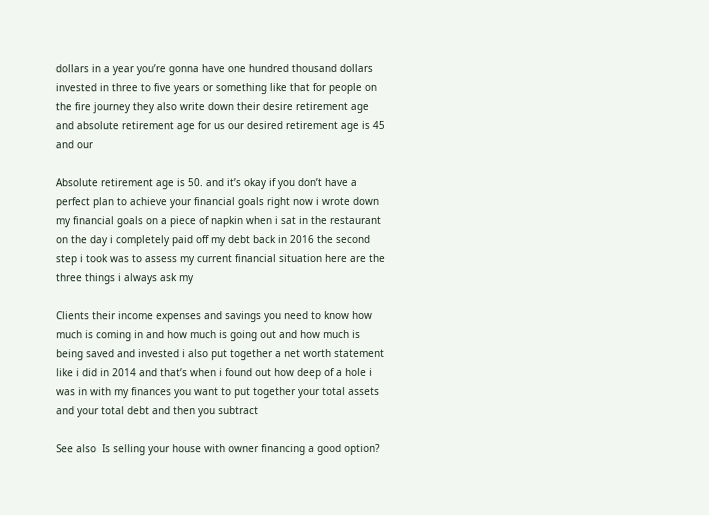dollars in a year you’re gonna have one hundred thousand dollars invested in three to five years or something like that for people on the fire journey they also write down their desire retirement age and absolute retirement age for us our desired retirement age is 45 and our

Absolute retirement age is 50. and it’s okay if you don’t have a perfect plan to achieve your financial goals right now i wrote down my financial goals on a piece of napkin when i sat in the restaurant on the day i completely paid off my debt back in 2016 the second step i took was to assess my current financial situation here are the three things i always ask my

Clients their income expenses and savings you need to know how much is coming in and how much is going out and how much is being saved and invested i also put together a net worth statement like i did in 2014 and that’s when i found out how deep of a hole i was in with my finances you want to put together your total assets and your total debt and then you subtract

See also  Is selling your house with owner financing a good option?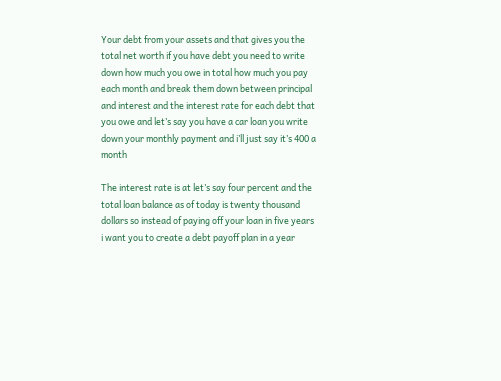Your debt from your assets and that gives you the total net worth if you have debt you need to write down how much you owe in total how much you pay each month and break them down between principal and interest and the interest rate for each debt that you owe and let’s say you have a car loan you write down your monthly payment and i’ll just say it’s 400 a month

The interest rate is at let’s say four percent and the total loan balance as of today is twenty thousand dollars so instead of paying off your loan in five years i want you to create a debt payoff plan in a year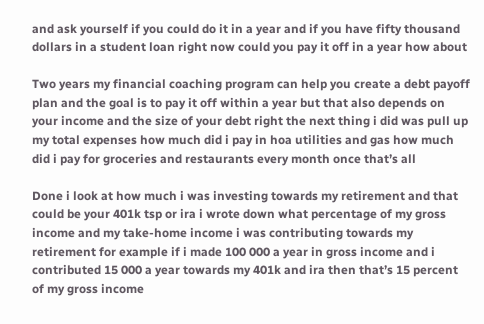and ask yourself if you could do it in a year and if you have fifty thousand dollars in a student loan right now could you pay it off in a year how about

Two years my financial coaching program can help you create a debt payoff plan and the goal is to pay it off within a year but that also depends on your income and the size of your debt right the next thing i did was pull up my total expenses how much did i pay in hoa utilities and gas how much did i pay for groceries and restaurants every month once that’s all

Done i look at how much i was investing towards my retirement and that could be your 401k tsp or ira i wrote down what percentage of my gross income and my take-home income i was contributing towards my retirement for example if i made 100 000 a year in gross income and i contributed 15 000 a year towards my 401k and ira then that’s 15 percent of my gross income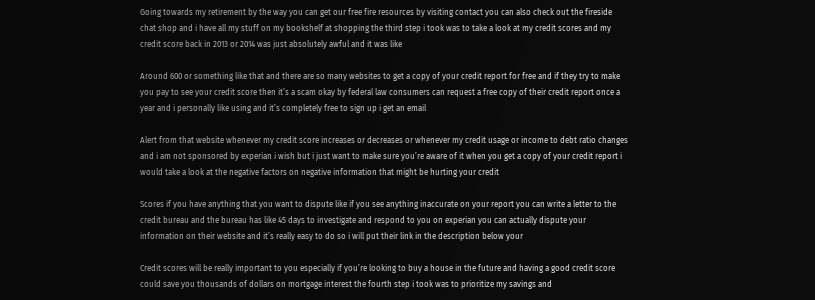Going towards my retirement by the way you can get our free fire resources by visiting contact you can also check out the fireside chat shop and i have all my stuff on my bookshelf at shopping the third step i took was to take a look at my credit scores and my credit score back in 2013 or 2014 was just absolutely awful and it was like

Around 600 or something like that and there are so many websites to get a copy of your credit report for free and if they try to make you pay to see your credit score then it’s a scam okay by federal law consumers can request a free copy of their credit report once a year and i personally like using and it’s completely free to sign up i get an email

Alert from that website whenever my credit score increases or decreases or whenever my credit usage or income to debt ratio changes and i am not sponsored by experian i wish but i just want to make sure you’re aware of it when you get a copy of your credit report i would take a look at the negative factors on negative information that might be hurting your credit

Scores if you have anything that you want to dispute like if you see anything inaccurate on your report you can write a letter to the credit bureau and the bureau has like 45 days to investigate and respond to you on experian you can actually dispute your information on their website and it’s really easy to do so i will put their link in the description below your

Credit scores will be really important to you especially if you’re looking to buy a house in the future and having a good credit score could save you thousands of dollars on mortgage interest the fourth step i took was to prioritize my savings and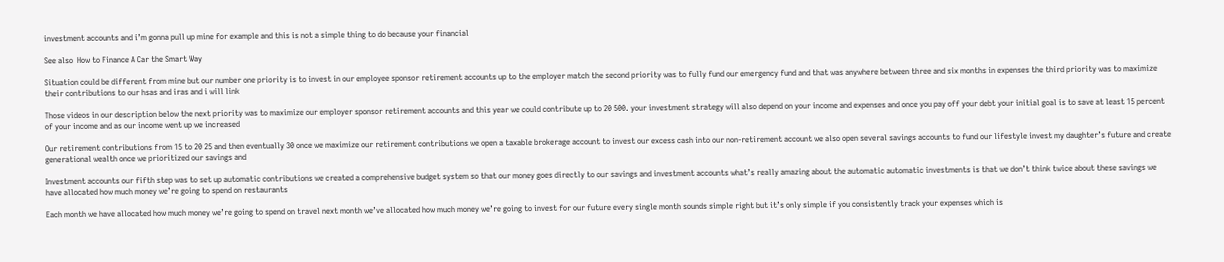investment accounts and i’m gonna pull up mine for example and this is not a simple thing to do because your financial

See also  How to Finance A Car the Smart Way

Situation could be different from mine but our number one priority is to invest in our employee sponsor retirement accounts up to the employer match the second priority was to fully fund our emergency fund and that was anywhere between three and six months in expenses the third priority was to maximize their contributions to our hsas and iras and i will link

Those videos in our description below the next priority was to maximize our employer sponsor retirement accounts and this year we could contribute up to 20 500. your investment strategy will also depend on your income and expenses and once you pay off your debt your initial goal is to save at least 15 percent of your income and as our income went up we increased

Our retirement contributions from 15 to 20 25 and then eventually 30 once we maximize our retirement contributions we open a taxable brokerage account to invest our excess cash into our non-retirement account we also open several savings accounts to fund our lifestyle invest my daughter’s future and create generational wealth once we prioritized our savings and

Investment accounts our fifth step was to set up automatic contributions we created a comprehensive budget system so that our money goes directly to our savings and investment accounts what’s really amazing about the automatic automatic investments is that we don’t think twice about these savings we have allocated how much money we’re going to spend on restaurants

Each month we have allocated how much money we’re going to spend on travel next month we’ve allocated how much money we’re going to invest for our future every single month sounds simple right but it’s only simple if you consistently track your expenses which is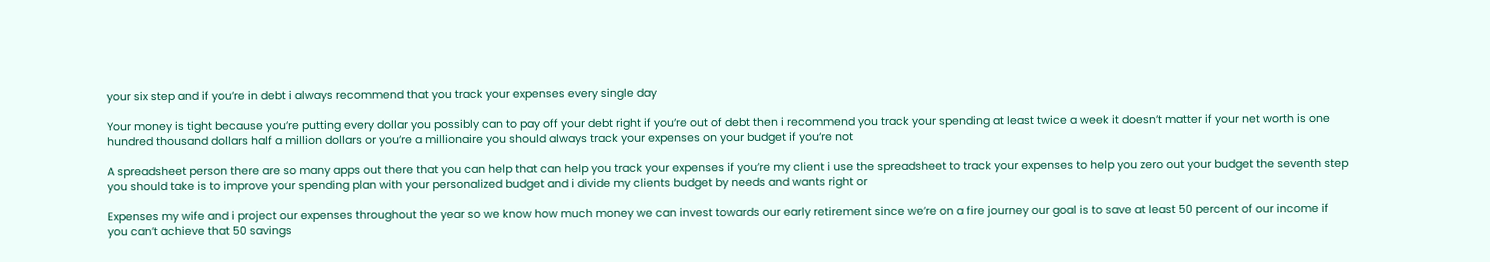your six step and if you’re in debt i always recommend that you track your expenses every single day

Your money is tight because you’re putting every dollar you possibly can to pay off your debt right if you’re out of debt then i recommend you track your spending at least twice a week it doesn’t matter if your net worth is one hundred thousand dollars half a million dollars or you’re a millionaire you should always track your expenses on your budget if you’re not

A spreadsheet person there are so many apps out there that you can help that can help you track your expenses if you’re my client i use the spreadsheet to track your expenses to help you zero out your budget the seventh step you should take is to improve your spending plan with your personalized budget and i divide my clients budget by needs and wants right or

Expenses my wife and i project our expenses throughout the year so we know how much money we can invest towards our early retirement since we’re on a fire journey our goal is to save at least 50 percent of our income if you can’t achieve that 50 savings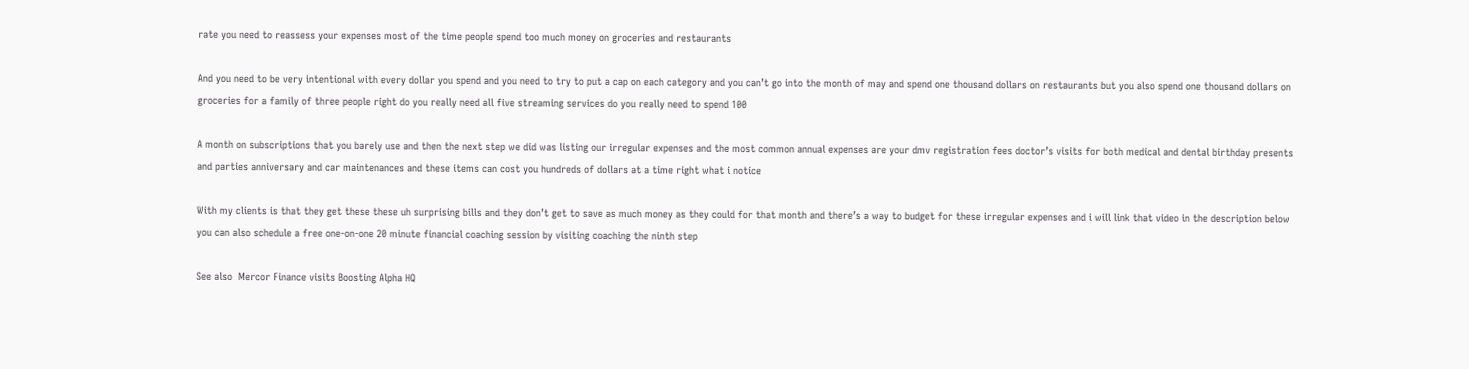rate you need to reassess your expenses most of the time people spend too much money on groceries and restaurants

And you need to be very intentional with every dollar you spend and you need to try to put a cap on each category and you can’t go into the month of may and spend one thousand dollars on restaurants but you also spend one thousand dollars on groceries for a family of three people right do you really need all five streaming services do you really need to spend 100

A month on subscriptions that you barely use and then the next step we did was listing our irregular expenses and the most common annual expenses are your dmv registration fees doctor’s visits for both medical and dental birthday presents and parties anniversary and car maintenances and these items can cost you hundreds of dollars at a time right what i notice

With my clients is that they get these these uh surprising bills and they don’t get to save as much money as they could for that month and there’s a way to budget for these irregular expenses and i will link that video in the description below you can also schedule a free one-on-one 20 minute financial coaching session by visiting coaching the ninth step

See also  Mercor Finance visits Boosting Alpha HQ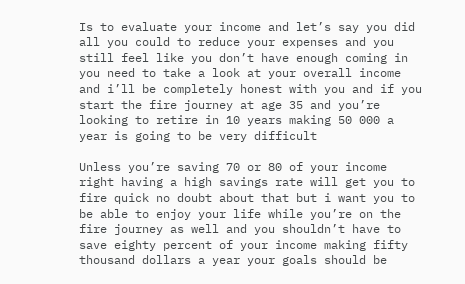Is to evaluate your income and let’s say you did all you could to reduce your expenses and you still feel like you don’t have enough coming in you need to take a look at your overall income and i’ll be completely honest with you and if you start the fire journey at age 35 and you’re looking to retire in 10 years making 50 000 a year is going to be very difficult

Unless you’re saving 70 or 80 of your income right having a high savings rate will get you to fire quick no doubt about that but i want you to be able to enjoy your life while you’re on the fire journey as well and you shouldn’t have to save eighty percent of your income making fifty thousand dollars a year your goals should be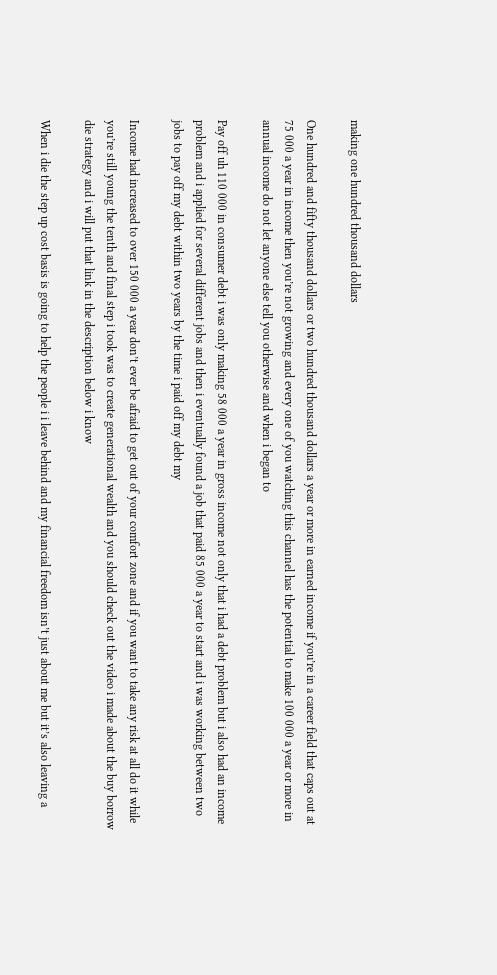making one hundred thousand dollars

One hundred and fifty thousand dollars or two hundred thousand dollars a year or more in earned income if you’re in a career field that caps out at 75 000 a year in income then you’re not growing and every one of you watching this channel has the potential to make 100 000 a year or more in annual income do not let anyone else tell you otherwise and when i began to

Pay off uh 110 000 in consumer debt i was only making 58 000 a year in gross income not only that i had a debt problem but i also had an income problem and i applied for several different jobs and then i eventually found a job that paid 85 000 a year to start and i was working between two jobs to pay off my debt within two years by the time i paid off my debt my

Income had increased to over 150 000 a year don’t ever be afraid to get out of your comfort zone and if you want to take any risk at all do it while you’re still young the tenth and final step i took was to create generational wealth and you should check out the video i made about the buy borrow die strategy and i will put that link in the description below i know

When i die the step up cost basis is going to help the people i i leave behind and my financial freedom isn’t just about me but it’s also leaving a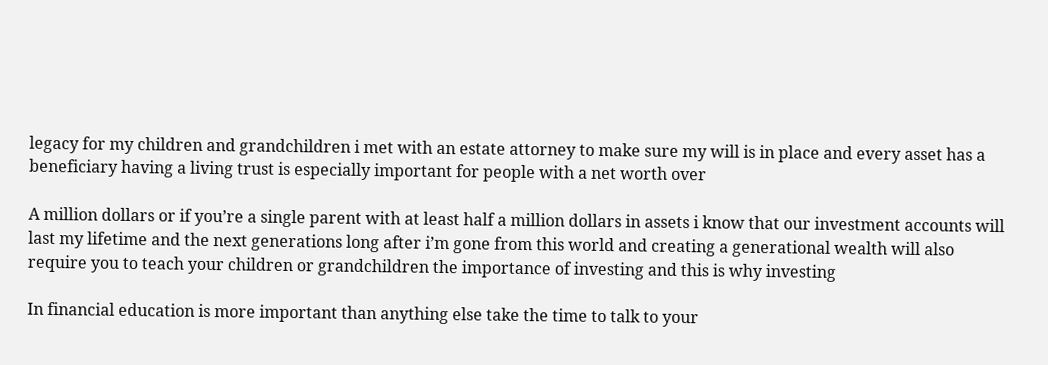legacy for my children and grandchildren i met with an estate attorney to make sure my will is in place and every asset has a beneficiary having a living trust is especially important for people with a net worth over

A million dollars or if you’re a single parent with at least half a million dollars in assets i know that our investment accounts will last my lifetime and the next generations long after i’m gone from this world and creating a generational wealth will also require you to teach your children or grandchildren the importance of investing and this is why investing

In financial education is more important than anything else take the time to talk to your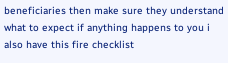beneficiaries then make sure they understand what to expect if anything happens to you i also have this fire checklist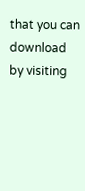that you can download by visiting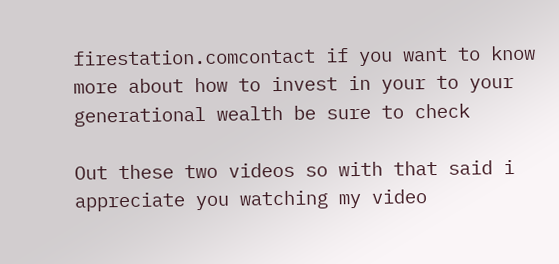firestation.comcontact if you want to know more about how to invest in your to your generational wealth be sure to check

Out these two videos so with that said i appreciate you watching my video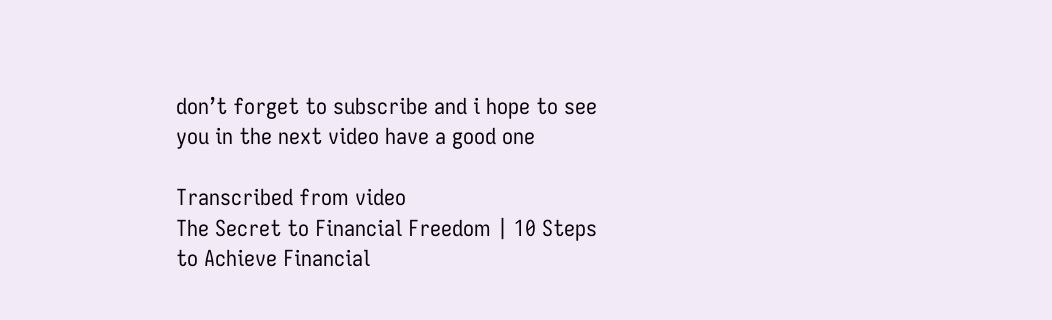don’t forget to subscribe and i hope to see you in the next video have a good one

Transcribed from video
The Secret to Financial Freedom | 10 Steps to Achieve Financial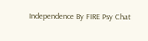Independence By FIRE Psy Chat